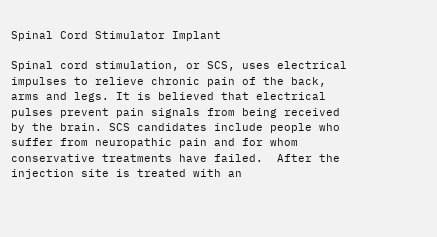Spinal Cord Stimulator Implant

Spinal cord stimulation, or SCS, uses electrical impulses to relieve chronic pain of the back, arms and legs. It is believed that electrical pulses prevent pain signals from being received by the brain. SCS candidates include people who suffer from neuropathic pain and for whom conservative treatments have failed.  After the injection site is treated with an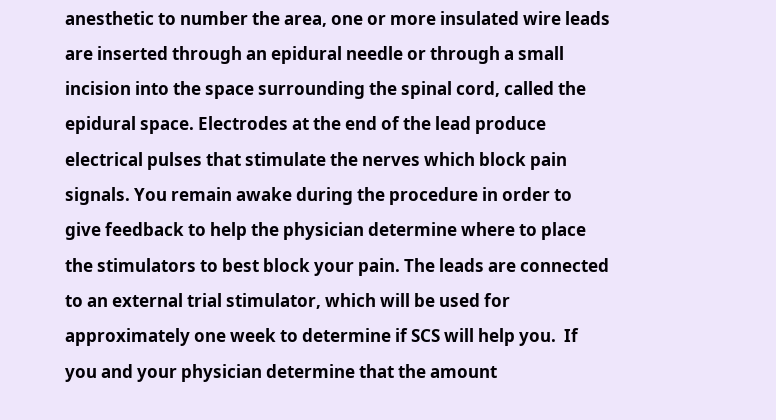anesthetic to number the area, one or more insulated wire leads are inserted through an epidural needle or through a small incision into the space surrounding the spinal cord, called the epidural space. Electrodes at the end of the lead produce electrical pulses that stimulate the nerves which block pain signals. You remain awake during the procedure in order to give feedback to help the physician determine where to place the stimulators to best block your pain. The leads are connected to an external trial stimulator, which will be used for approximately one week to determine if SCS will help you.  If you and your physician determine that the amount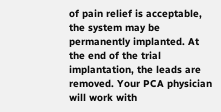of pain relief is acceptable, the system may be permanently implanted. At the end of the trial implantation, the leads are removed. Your PCA physician will work with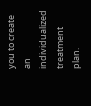you to create an individualized treatment plan.